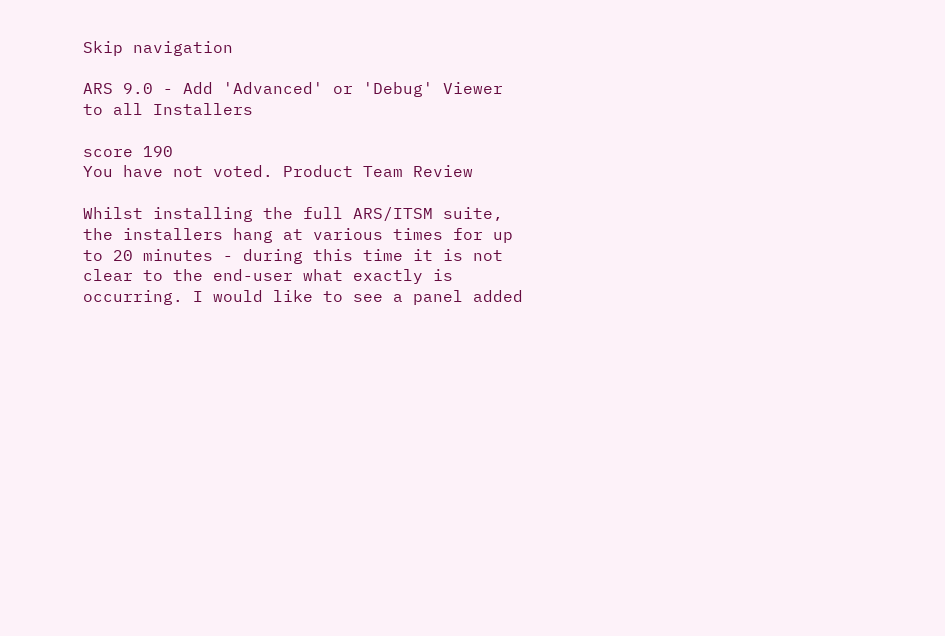Skip navigation

ARS 9.0 - Add 'Advanced' or 'Debug' Viewer to all Installers

score 190
You have not voted. Product Team Review

Whilst installing the full ARS/ITSM suite, the installers hang at various times for up to 20 minutes - during this time it is not clear to the end-user what exactly is occurring. I would like to see a panel added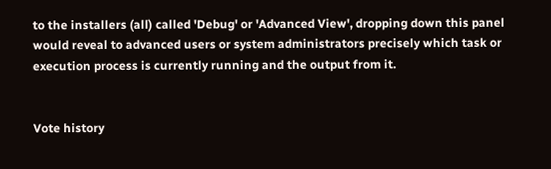to the installers (all) called 'Debug' or 'Advanced View', dropping down this panel would reveal to advanced users or system administrators precisely which task or execution process is currently running and the output from it.


Vote history